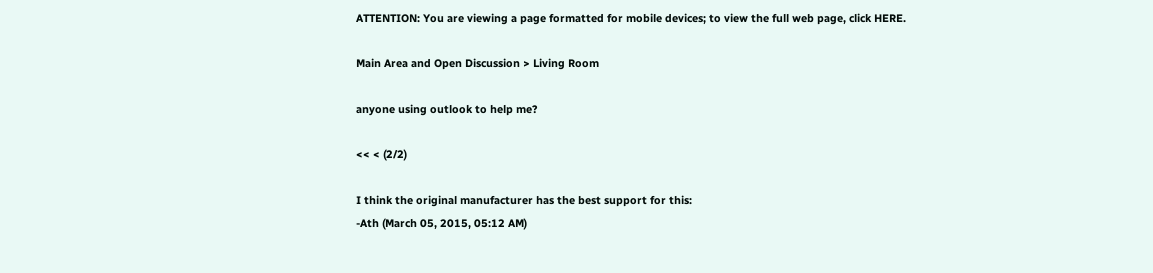ATTENTION: You are viewing a page formatted for mobile devices; to view the full web page, click HERE.

Main Area and Open Discussion > Living Room

anyone using outlook to help me?

<< < (2/2)

I think the original manufacturer has the best support for this:
-Ath (March 05, 2015, 05:12 AM)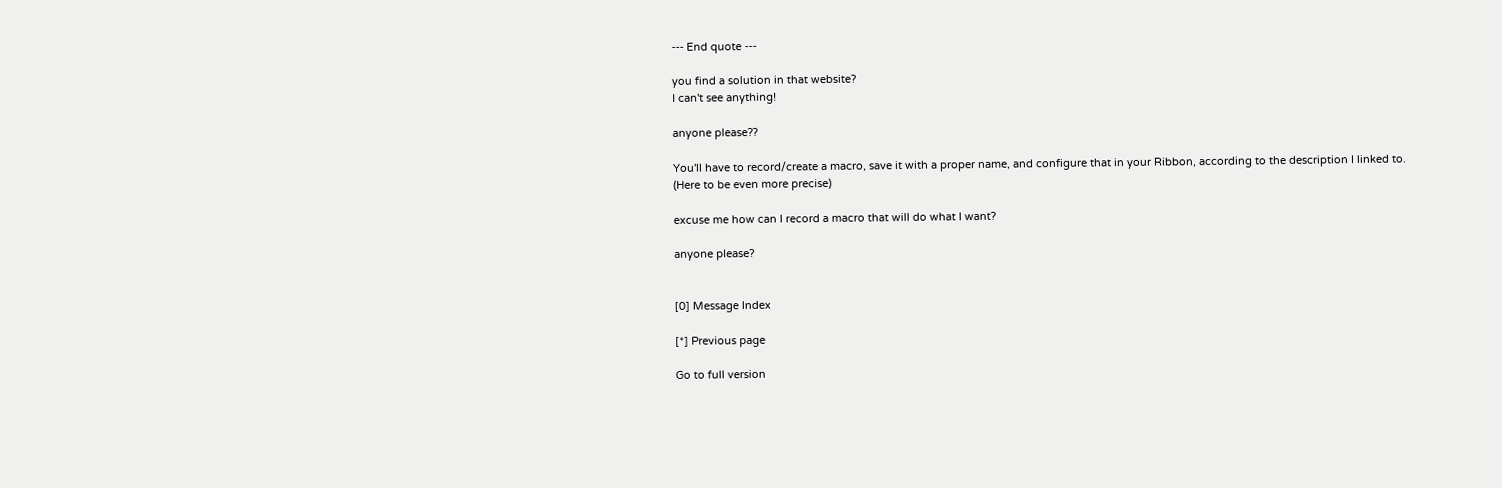--- End quote ---

you find a solution in that website?
I can't see anything!

anyone please??

You'll have to record/create a macro, save it with a proper name, and configure that in your Ribbon, according to the description I linked to. (Here to be even more precise)

excuse me how can I record a macro that will do what I want?

anyone please?


[0] Message Index

[*] Previous page

Go to full version